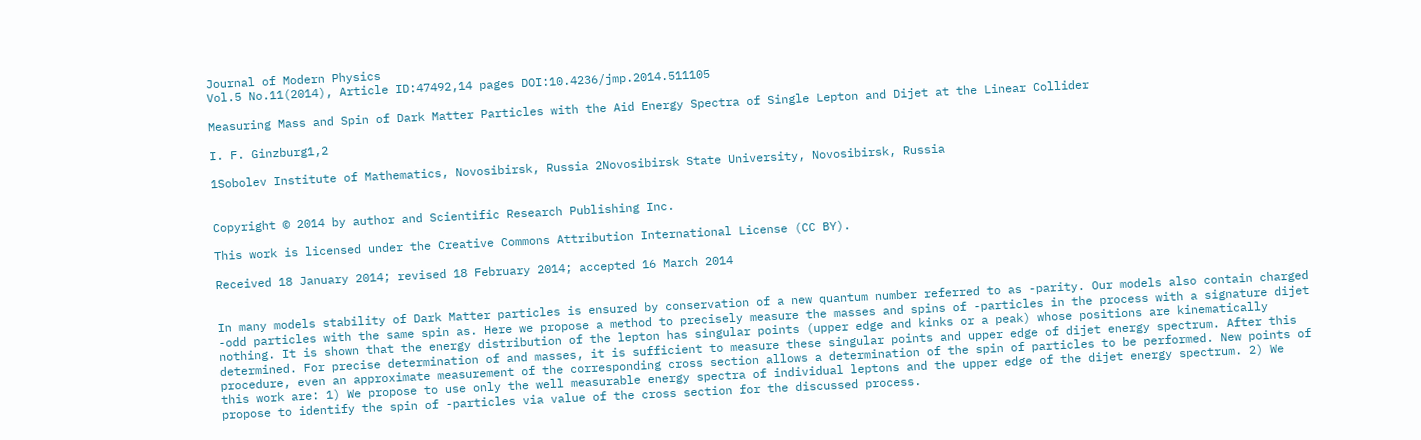Journal of Modern Physics
Vol.5 No.11(2014), Article ID:47492,14 pages DOI:10.4236/jmp.2014.511105

Measuring Mass and Spin of Dark Matter Particles with the Aid Energy Spectra of Single Lepton and Dijet at the Linear Collider

I. F. Ginzburg1,2

1Sobolev Institute of Mathematics, Novosibirsk, Russia 2Novosibirsk State University, Novosibirsk, Russia


Copyright © 2014 by author and Scientific Research Publishing Inc.

This work is licensed under the Creative Commons Attribution International License (CC BY).

Received 18 January 2014; revised 18 February 2014; accepted 16 March 2014


In many models stability of Dark Matter particles is ensured by conservation of a new quantum number referred to as -parity. Our models also contain charged -odd particles with the same spin as. Here we propose a method to precisely measure the masses and spins of -particles in the process with a signature dijet nothing. It is shown that the energy distribution of the lepton has singular points (upper edge and kinks or a peak) whose positions are kinematically determined. For precise determination of and masses, it is sufficient to measure these singular points and upper edge of dijet energy spectrum. After this procedure, even an approximate measurement of the corresponding cross section allows a determination of the spin of particles to be performed. New points of this work are: 1) We propose to use only the well measurable energy spectra of individual leptons and the upper edge of the dijet energy spectrum. 2) We propose to identify the spin of -particles via value of the cross section for the discussed process.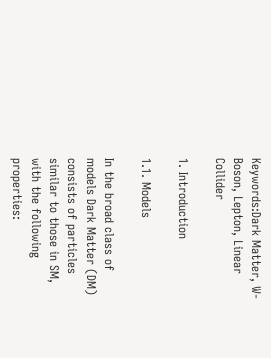Keywords:Dark Matter, W-Boson, Lepton, Linear Collider

1. Introduction

1.1. Models

In the broad class of models Dark Matter (DM) consists of particles similar to those in SM, with the following properties: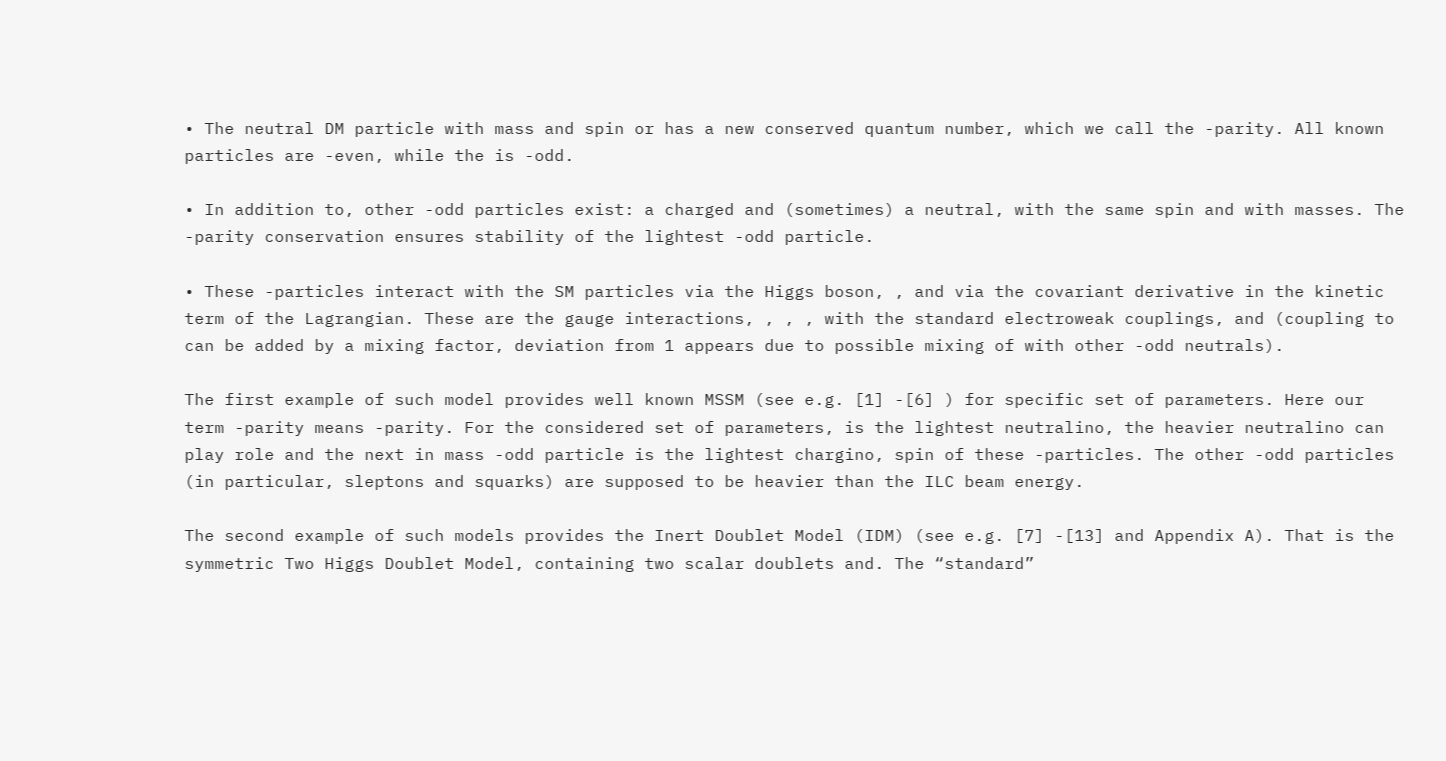• The neutral DM particle with mass and spin or has a new conserved quantum number, which we call the -parity. All known particles are -even, while the is -odd.

• In addition to, other -odd particles exist: a charged and (sometimes) a neutral, with the same spin and with masses. The -parity conservation ensures stability of the lightest -odd particle.

• These -particles interact with the SM particles via the Higgs boson, , and via the covariant derivative in the kinetic term of the Lagrangian. These are the gauge interactions, , , , with the standard electroweak couplings, and (coupling to can be added by a mixing factor, deviation from 1 appears due to possible mixing of with other -odd neutrals).

The first example of such model provides well known MSSM (see e.g. [1] -[6] ) for specific set of parameters. Here our term -parity means -parity. For the considered set of parameters, is the lightest neutralino, the heavier neutralino can play role and the next in mass -odd particle is the lightest chargino, spin of these -particles. The other -odd particles (in particular, sleptons and squarks) are supposed to be heavier than the ILC beam energy.

The second example of such models provides the Inert Doublet Model (IDM) (see e.g. [7] -[13] and Appendix A). That is the symmetric Two Higgs Doublet Model, containing two scalar doublets and. The “standard”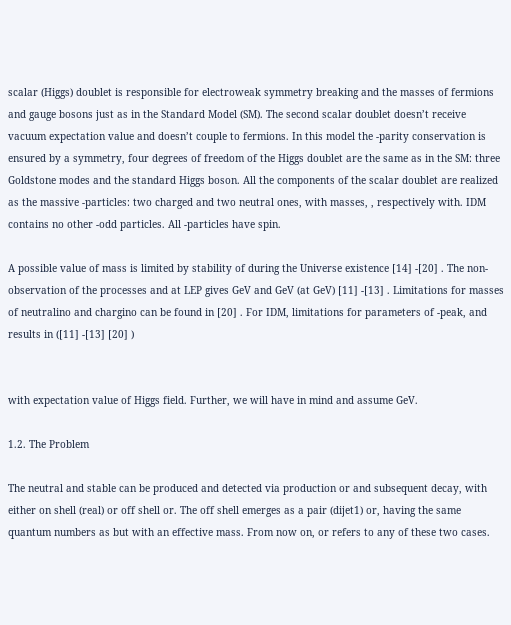scalar (Higgs) doublet is responsible for electroweak symmetry breaking and the masses of fermions and gauge bosons just as in the Standard Model (SM). The second scalar doublet doesn’t receive vacuum expectation value and doesn’t couple to fermions. In this model the -parity conservation is ensured by a symmetry, four degrees of freedom of the Higgs doublet are the same as in the SM: three Goldstone modes and the standard Higgs boson. All the components of the scalar doublet are realized as the massive -particles: two charged and two neutral ones, with masses, , respectively with. IDM contains no other -odd particles. All -particles have spin.

A possible value of mass is limited by stability of during the Universe existence [14] -[20] . The non-observation of the processes and at LEP gives GeV and GeV (at GeV) [11] -[13] . Limitations for masses of neutralino and chargino can be found in [20] . For IDM, limitations for parameters of -peak, and results in ([11] -[13] [20] )


with expectation value of Higgs field. Further, we will have in mind and assume GeV.

1.2. The Problem

The neutral and stable can be produced and detected via production or and subsequent decay, with either on shell (real) or off shell or. The off shell emerges as a pair (dijet1) or, having the same quantum numbers as but with an effective mass. From now on, or refers to any of these two cases.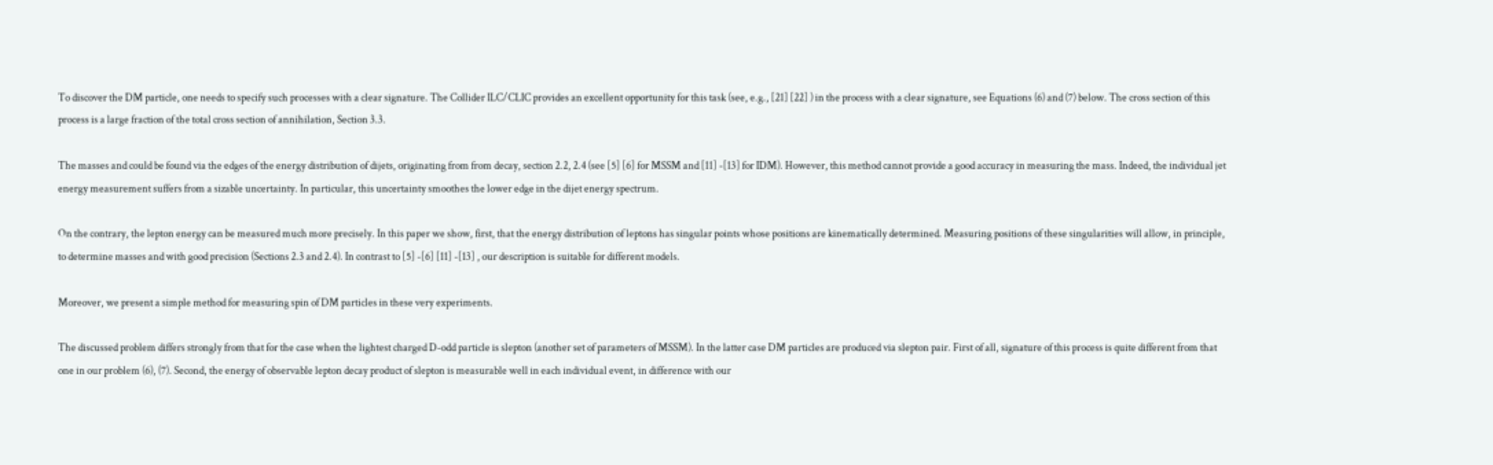To discover the DM particle, one needs to specify such processes with a clear signature. The Collider ILC/CLIC provides an excellent opportunity for this task (see, e.g., [21] [22] ) in the process with a clear signature, see Equations (6) and (7) below. The cross section of this process is a large fraction of the total cross section of annihilation, Section 3.3.

The masses and could be found via the edges of the energy distribution of dijets, originating from from decay, section 2.2, 2.4 (see [5] [6] for MSSM and [11] -[13] for IDM). However, this method cannot provide a good accuracy in measuring the mass. Indeed, the individual jet energy measurement suffers from a sizable uncertainty. In particular, this uncertainty smoothes the lower edge in the dijet energy spectrum.

On the contrary, the lepton energy can be measured much more precisely. In this paper we show, first, that the energy distribution of leptons has singular points whose positions are kinematically determined. Measuring positions of these singularities will allow, in principle, to determine masses and with good precision (Sections 2.3 and 2.4). In contrast to [5] -[6] [11] -[13] , our description is suitable for different models.

Moreover, we present a simple method for measuring spin of DM particles in these very experiments.

The discussed problem differs strongly from that for the case when the lightest charged D-odd particle is slepton (another set of parameters of MSSM). In the latter case DM particles are produced via slepton pair. First of all, signature of this process is quite different from that one in our problem (6), (7). Second, the energy of observable lepton decay product of slepton is measurable well in each individual event, in difference with our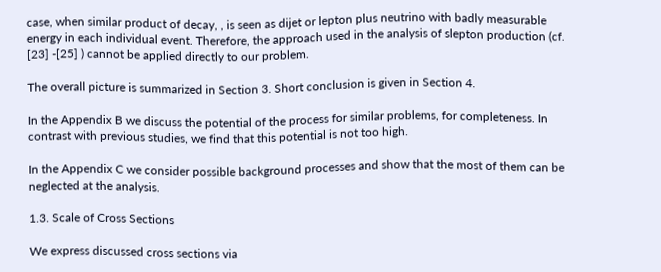case, when similar product of decay, , is seen as dijet or lepton plus neutrino with badly measurable energy in each individual event. Therefore, the approach used in the analysis of slepton production (cf. [23] -[25] ) cannot be applied directly to our problem.

The overall picture is summarized in Section 3. Short conclusion is given in Section 4.

In the Appendix B we discuss the potential of the process for similar problems, for completeness. In contrast with previous studies, we find that this potential is not too high.

In the Appendix C we consider possible background processes and show that the most of them can be neglected at the analysis.

1.3. Scale of Cross Sections

We express discussed cross sections via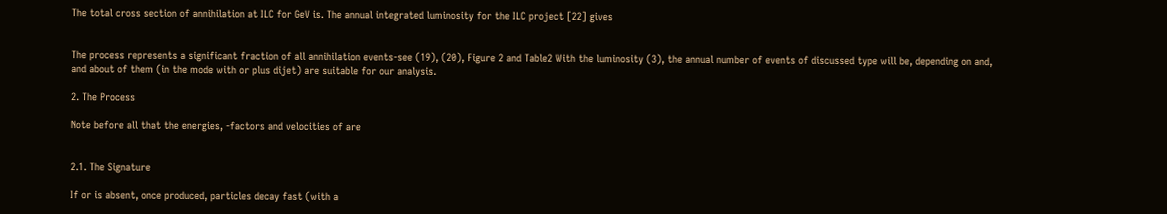The total cross section of annihilation at ILC for GeV is. The annual integrated luminosity for the ILC project [22] gives


The process represents a significant fraction of all annihilation events-see (19), (20), Figure 2 and Table2 With the luminosity (3), the annual number of events of discussed type will be, depending on and, and about of them (in the mode with or plus dijet) are suitable for our analysis.

2. The Process

Note before all that the energies, -factors and velocities of are


2.1. The Signature

If or is absent, once produced, particles decay fast (with a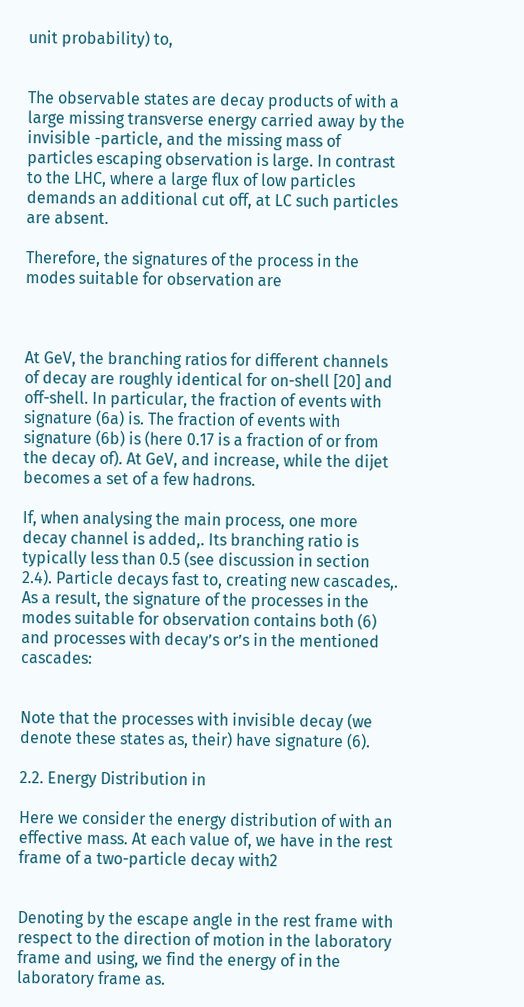unit probability) to,


The observable states are decay products of with a large missing transverse energy carried away by the invisible -particle, and the missing mass of particles escaping observation is large. In contrast to the LHC, where a large flux of low particles demands an additional cut off, at LC such particles are absent.

Therefore, the signatures of the process in the modes suitable for observation are



At GeV, the branching ratios for different channels of decay are roughly identical for on-shell [20] and off-shell. In particular, the fraction of events with signature (6a) is. The fraction of events with signature (6b) is (here 0.17 is a fraction of or from the decay of). At GeV, and increase, while the dijet becomes a set of a few hadrons.

If, when analysing the main process, one more decay channel is added,. Its branching ratio is typically less than 0.5 (see discussion in section 2.4). Particle decays fast to, creating new cascades,. As a result, the signature of the processes in the modes suitable for observation contains both (6) and processes with decay’s or’s in the mentioned cascades:


Note that the processes with invisible decay (we denote these states as, their) have signature (6).

2.2. Energy Distribution in

Here we consider the energy distribution of with an effective mass. At each value of, we have in the rest frame of a two-particle decay with2


Denoting by the escape angle in the rest frame with respect to the direction of motion in the laboratory frame and using, we find the energy of in the laboratory frame as.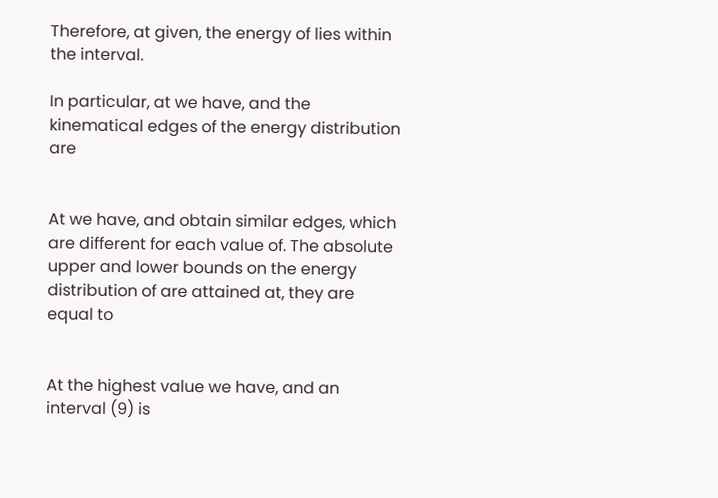Therefore, at given, the energy of lies within the interval.

In particular, at we have, and the kinematical edges of the energy distribution are


At we have, and obtain similar edges, which are different for each value of. The absolute upper and lower bounds on the energy distribution of are attained at, they are equal to


At the highest value we have, and an interval (9) is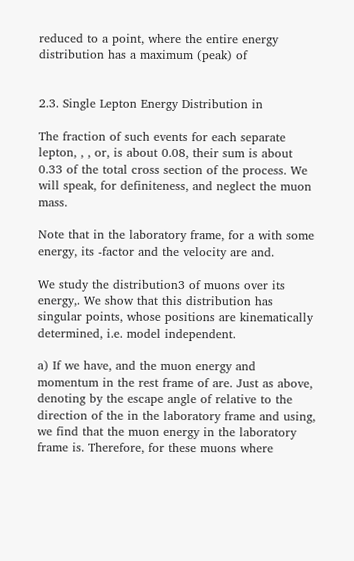reduced to a point, where the entire energy distribution has a maximum (peak) of


2.3. Single Lepton Energy Distribution in

The fraction of such events for each separate lepton, , , or, is about 0.08, their sum is about 0.33 of the total cross section of the process. We will speak, for definiteness, and neglect the muon mass.

Note that in the laboratory frame, for a with some energy, its -factor and the velocity are and.

We study the distribution3 of muons over its energy,. We show that this distribution has singular points, whose positions are kinematically determined, i.e. model independent.

a) If we have, and the muon energy and momentum in the rest frame of are. Just as above, denoting by the escape angle of relative to the direction of the in the laboratory frame and using, we find that the muon energy in the laboratory frame is. Therefore, for these muons where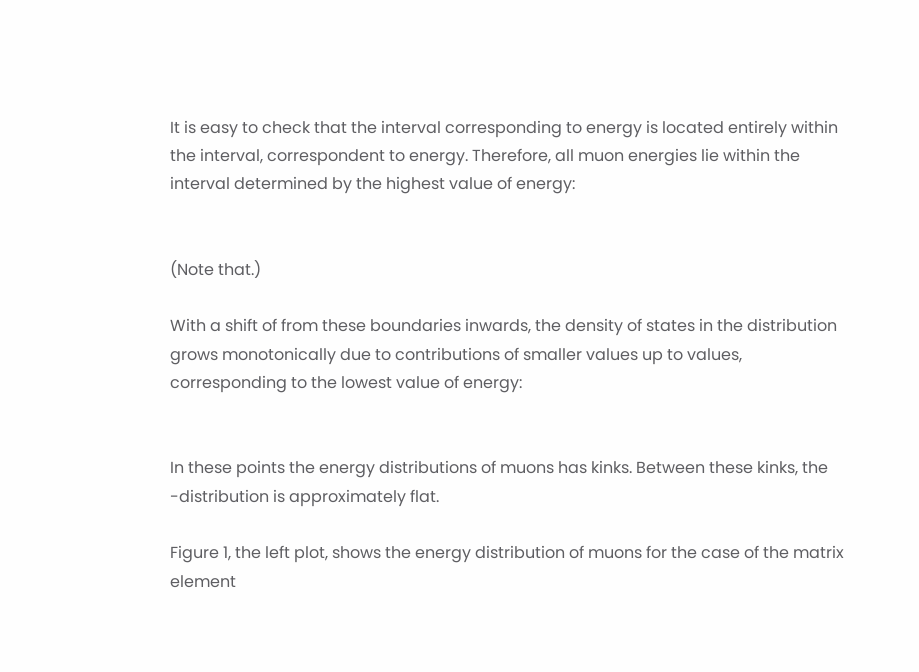It is easy to check that the interval corresponding to energy is located entirely within the interval, correspondent to energy. Therefore, all muon energies lie within the interval determined by the highest value of energy:


(Note that.)

With a shift of from these boundaries inwards, the density of states in the distribution grows monotonically due to contributions of smaller values up to values, corresponding to the lowest value of energy:


In these points the energy distributions of muons has kinks. Between these kinks, the -distribution is approximately flat.

Figure 1, the left plot, shows the energy distribution of muons for the case of the matrix element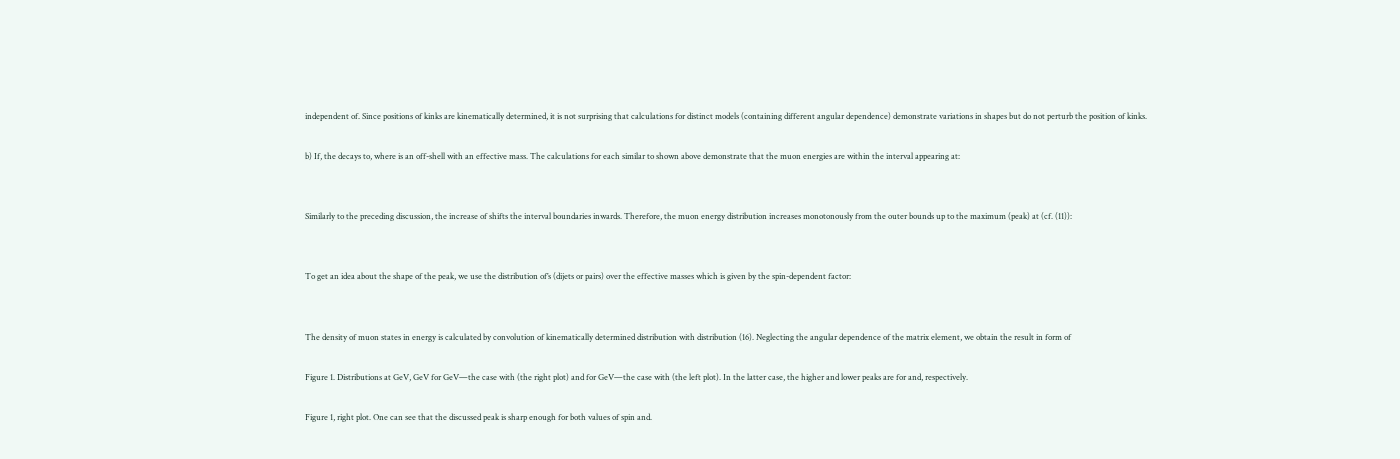independent of. Since positions of kinks are kinematically determined, it is not surprising that calculations for distinct models (containing different angular dependence) demonstrate variations in shapes but do not perturb the position of kinks.

b) If, the decays to, where is an off-shell with an effective mass. The calculations for each similar to shown above demonstrate that the muon energies are within the interval appearing at:


Similarly to the preceding discussion, the increase of shifts the interval boundaries inwards. Therefore, the muon energy distribution increases monotonously from the outer bounds up to the maximum (peak) at (cf. (11)):


To get an idea about the shape of the peak, we use the distribution of’s (dijets or pairs) over the effective masses which is given by the spin-dependent factor:


The density of muon states in energy is calculated by convolution of kinematically determined distribution with distribution (16). Neglecting the angular dependence of the matrix element, we obtain the result in form of

Figure 1. Distributions at GeV, GeV for GeV—the case with (the right plot) and for GeV—the case with (the left plot). In the latter case, the higher and lower peaks are for and, respectively.

Figure 1, right plot. One can see that the discussed peak is sharp enough for both values of spin and.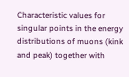Characteristic values for singular points in the energy distributions of muons (kink and peak) together with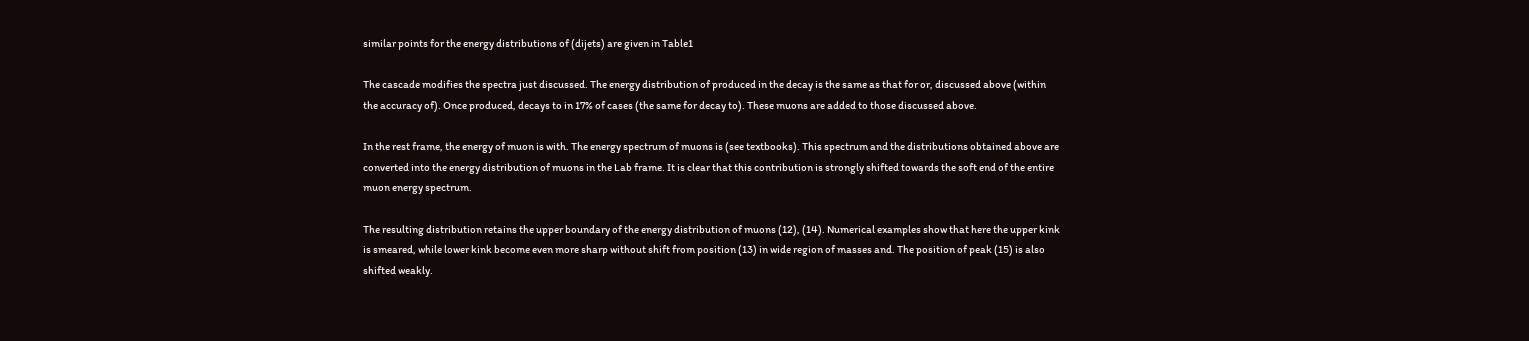similar points for the energy distributions of (dijets) are given in Table1

The cascade modifies the spectra just discussed. The energy distribution of produced in the decay is the same as that for or, discussed above (within the accuracy of). Once produced, decays to in 17% of cases (the same for decay to). These muons are added to those discussed above.

In the rest frame, the energy of muon is with. The energy spectrum of muons is (see textbooks). This spectrum and the distributions obtained above are converted into the energy distribution of muons in the Lab frame. It is clear that this contribution is strongly shifted towards the soft end of the entire muon energy spectrum.

The resulting distribution retains the upper boundary of the energy distribution of muons (12), (14). Numerical examples show that here the upper kink is smeared, while lower kink become even more sharp without shift from position (13) in wide region of masses and. The position of peak (15) is also shifted weakly.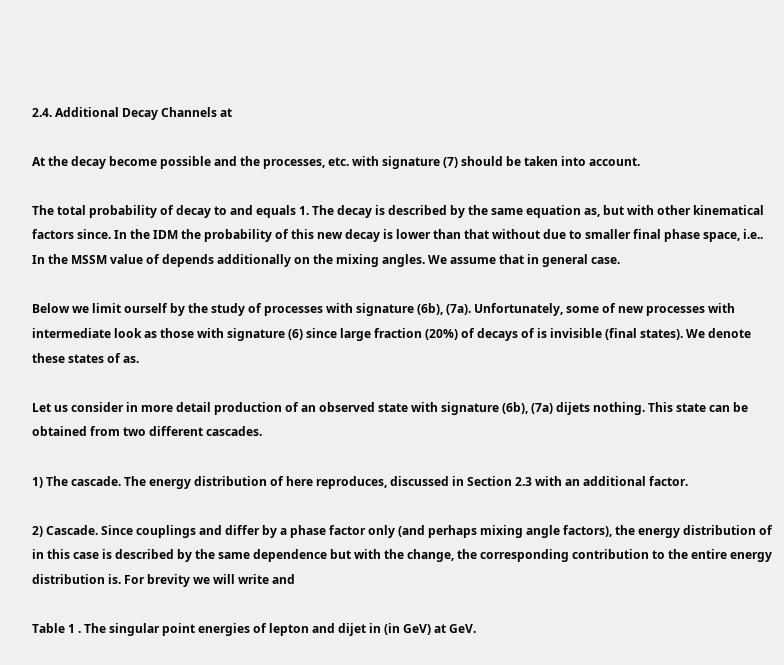2.4. Additional Decay Channels at

At the decay become possible and the processes, etc. with signature (7) should be taken into account.

The total probability of decay to and equals 1. The decay is described by the same equation as, but with other kinematical factors since. In the IDM the probability of this new decay is lower than that without due to smaller final phase space, i.e.. In the MSSM value of depends additionally on the mixing angles. We assume that in general case.

Below we limit ourself by the study of processes with signature (6b), (7a). Unfortunately, some of new processes with intermediate look as those with signature (6) since large fraction (20%) of decays of is invisible (final states). We denote these states of as.

Let us consider in more detail production of an observed state with signature (6b), (7a) dijets nothing. This state can be obtained from two different cascades.

1) The cascade. The energy distribution of here reproduces, discussed in Section 2.3 with an additional factor.

2) Cascade. Since couplings and differ by a phase factor only (and perhaps mixing angle factors), the energy distribution of in this case is described by the same dependence but with the change, the corresponding contribution to the entire energy distribution is. For brevity we will write and

Table 1 . The singular point energies of lepton and dijet in (in GeV) at GeV.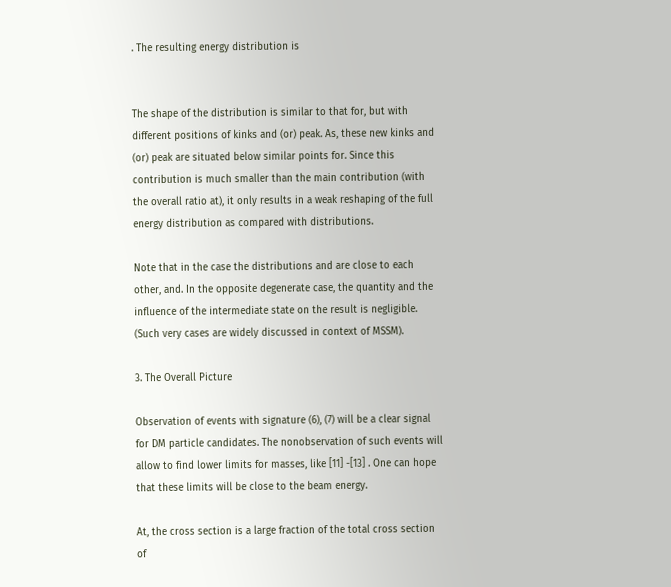. The resulting energy distribution is


The shape of the distribution is similar to that for, but with different positions of kinks and (or) peak. As, these new kinks and (or) peak are situated below similar points for. Since this contribution is much smaller than the main contribution (with the overall ratio at), it only results in a weak reshaping of the full energy distribution as compared with distributions.

Note that in the case the distributions and are close to each other, and. In the opposite degenerate case, the quantity and the influence of the intermediate state on the result is negligible. (Such very cases are widely discussed in context of MSSM).

3. The Overall Picture

Observation of events with signature (6), (7) will be a clear signal for DM particle candidates. The nonobservation of such events will allow to find lower limits for masses, like [11] -[13] . One can hope that these limits will be close to the beam energy.

At, the cross section is a large fraction of the total cross section of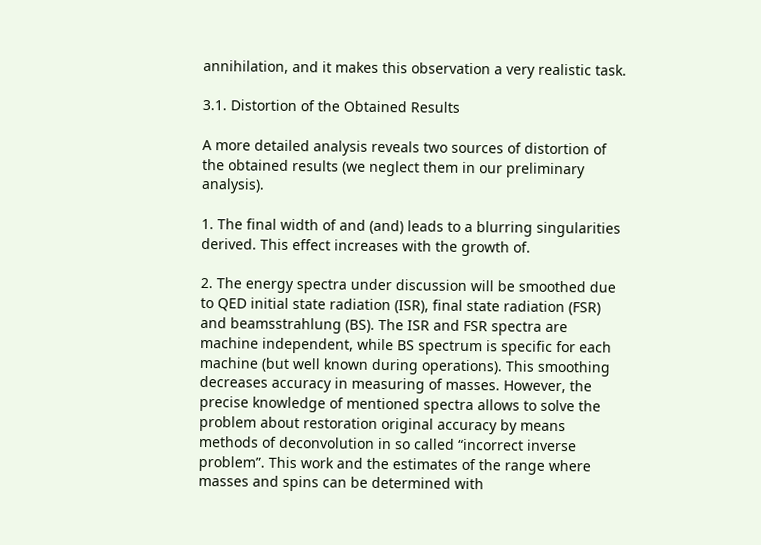annihilation, and it makes this observation a very realistic task.

3.1. Distortion of the Obtained Results

A more detailed analysis reveals two sources of distortion of the obtained results (we neglect them in our preliminary analysis).

1. The final width of and (and) leads to a blurring singularities derived. This effect increases with the growth of.

2. The energy spectra under discussion will be smoothed due to QED initial state radiation (ISR), final state radiation (FSR) and beamsstrahlung (BS). The ISR and FSR spectra are machine independent, while BS spectrum is specific for each machine (but well known during operations). This smoothing decreases accuracy in measuring of masses. However, the precise knowledge of mentioned spectra allows to solve the problem about restoration original accuracy by means methods of deconvolution in so called “incorrect inverse problem”. This work and the estimates of the range where masses and spins can be determined with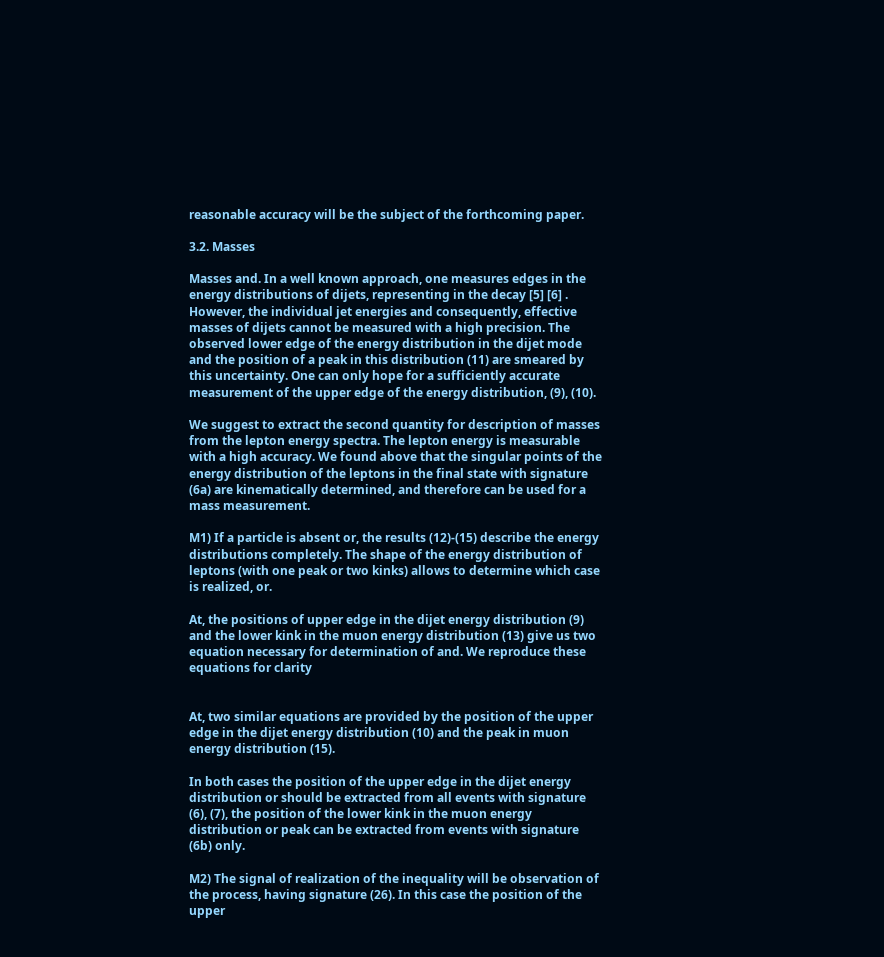reasonable accuracy will be the subject of the forthcoming paper.

3.2. Masses

Masses and. In a well known approach, one measures edges in the energy distributions of dijets, representing in the decay [5] [6] . However, the individual jet energies and consequently, effective masses of dijets cannot be measured with a high precision. The observed lower edge of the energy distribution in the dijet mode and the position of a peak in this distribution (11) are smeared by this uncertainty. One can only hope for a sufficiently accurate measurement of the upper edge of the energy distribution, (9), (10).

We suggest to extract the second quantity for description of masses from the lepton energy spectra. The lepton energy is measurable with a high accuracy. We found above that the singular points of the energy distribution of the leptons in the final state with signature (6a) are kinematically determined, and therefore can be used for a mass measurement.

M1) If a particle is absent or, the results (12)-(15) describe the energy distributions completely. The shape of the energy distribution of leptons (with one peak or two kinks) allows to determine which case is realized, or.

At, the positions of upper edge in the dijet energy distribution (9) and the lower kink in the muon energy distribution (13) give us two equation necessary for determination of and. We reproduce these equations for clarity


At, two similar equations are provided by the position of the upper edge in the dijet energy distribution (10) and the peak in muon energy distribution (15).

In both cases the position of the upper edge in the dijet energy distribution or should be extracted from all events with signature (6), (7), the position of the lower kink in the muon energy distribution or peak can be extracted from events with signature (6b) only.

M2) The signal of realization of the inequality will be observation of the process, having signature (26). In this case the position of the upper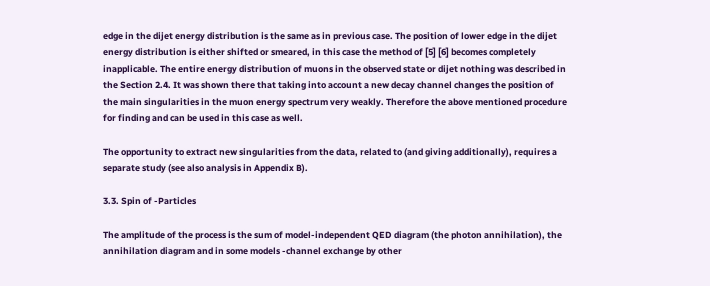edge in the dijet energy distribution is the same as in previous case. The position of lower edge in the dijet energy distribution is either shifted or smeared, in this case the method of [5] [6] becomes completely inapplicable. The entire energy distribution of muons in the observed state or dijet nothing was described in the Section 2.4. It was shown there that taking into account a new decay channel changes the position of the main singularities in the muon energy spectrum very weakly. Therefore the above mentioned procedure for finding and can be used in this case as well.

The opportunity to extract new singularities from the data, related to (and giving additionally), requires a separate study (see also analysis in Appendix B).

3.3. Spin of -Particles

The amplitude of the process is the sum of model-independent QED diagram (the photon annihilation), the annihilation diagram and in some models -channel exchange by other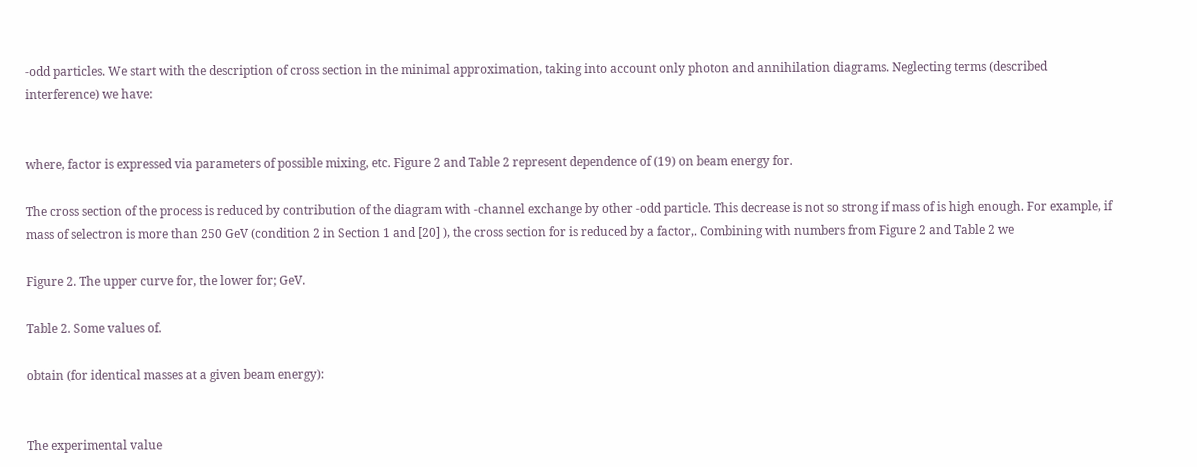-odd particles. We start with the description of cross section in the minimal approximation, taking into account only photon and annihilation diagrams. Neglecting terms (described interference) we have:


where, factor is expressed via parameters of possible mixing, etc. Figure 2 and Table 2 represent dependence of (19) on beam energy for.

The cross section of the process is reduced by contribution of the diagram with -channel exchange by other -odd particle. This decrease is not so strong if mass of is high enough. For example, if mass of selectron is more than 250 GeV (condition 2 in Section 1 and [20] ), the cross section for is reduced by a factor,. Combining with numbers from Figure 2 and Table 2 we

Figure 2. The upper curve for, the lower for; GeV.

Table 2. Some values of.

obtain (for identical masses at a given beam energy):


The experimental value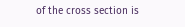of the cross section is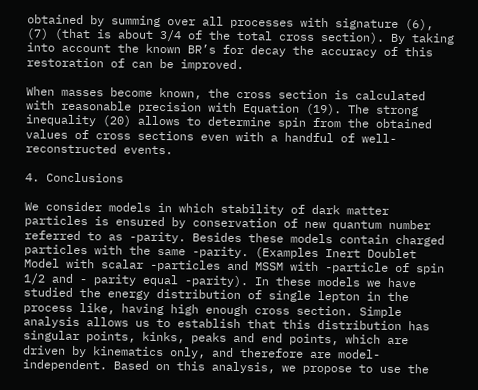obtained by summing over all processes with signature (6), (7) (that is about 3/4 of the total cross section). By taking into account the known BR’s for decay the accuracy of this restoration of can be improved.

When masses become known, the cross section is calculated with reasonable precision with Equation (19). The strong inequality (20) allows to determine spin from the obtained values of cross sections even with a handful of well-reconstructed events.

4. Conclusions

We consider models in which stability of dark matter particles is ensured by conservation of new quantum number referred to as -parity. Besides these models contain charged particles with the same -parity. (Examples Inert Doublet Model with scalar -particles and MSSM with -particle of spin 1/2 and - parity equal -parity). In these models we have studied the energy distribution of single lepton in the process like, having high enough cross section. Simple analysis allows us to establish that this distribution has singular points, kinks, peaks and end points, which are driven by kinematics only, and therefore are model-independent. Based on this analysis, we propose to use the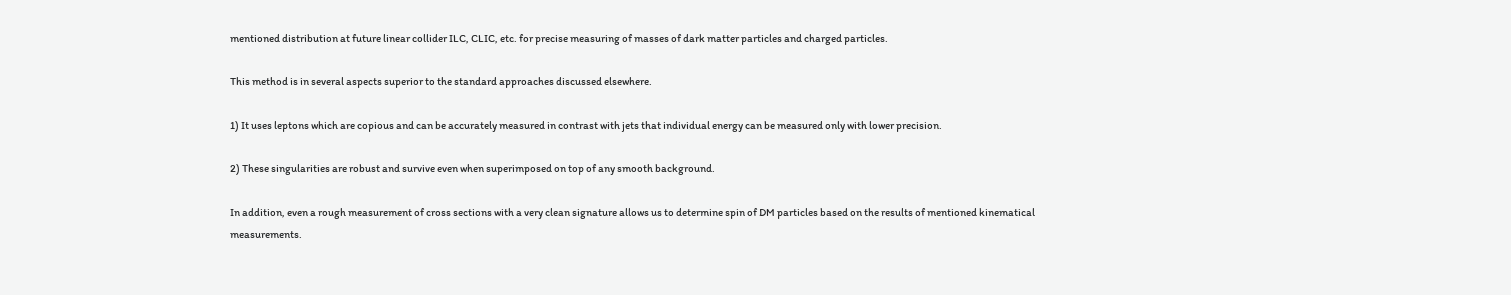mentioned distribution at future linear collider ILC, CLIC, etc. for precise measuring of masses of dark matter particles and charged particles.

This method is in several aspects superior to the standard approaches discussed elsewhere.

1) It uses leptons which are copious and can be accurately measured in contrast with jets that individual energy can be measured only with lower precision.

2) These singularities are robust and survive even when superimposed on top of any smooth background.

In addition, even a rough measurement of cross sections with a very clean signature allows us to determine spin of DM particles based on the results of mentioned kinematical measurements.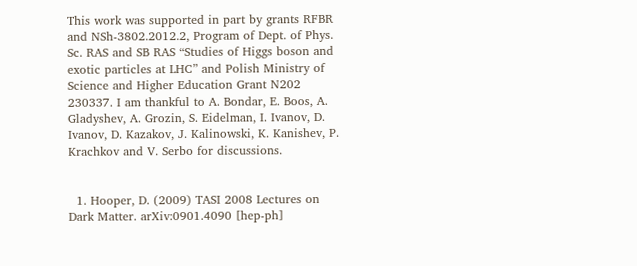This work was supported in part by grants RFBR and NSh-3802.2012.2, Program of Dept. of Phys. Sc. RAS and SB RAS “Studies of Higgs boson and exotic particles at LHC” and Polish Ministry of Science and Higher Education Grant N202 230337. I am thankful to A. Bondar, E. Boos, A. Gladyshev, A. Grozin, S. Eidelman, I. Ivanov, D. Ivanov, D. Kazakov, J. Kalinowski, K. Kanishev, P. Krachkov and V. Serbo for discussions.


  1. Hooper, D. (2009) TASI 2008 Lectures on Dark Matter. arXiv:0901.4090 [hep-ph]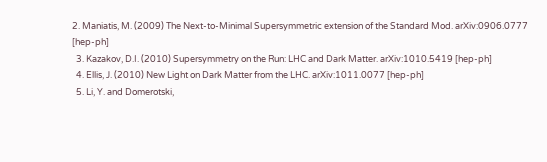2. Maniatis, M. (2009) The Next-to-Minimal Supersymmetric extension of the Standard Mod. arXiv:0906.0777 [hep-ph]
  3. Kazakov, D.I. (2010) Supersymmetry on the Run: LHC and Dark Matter. arXiv:1010.5419 [hep-ph]
  4. Ellis, J. (2010) New Light on Dark Matter from the LHC. arXiv:1011.0077 [hep-ph]
  5. Li, Y. and Domerotski,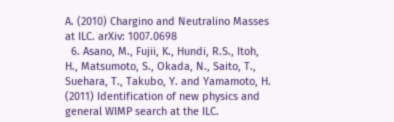A. (2010) Chargino and Neutralino Masses at ILC. arXiv: 1007.0698
  6. Asano, M., Fujii, K., Hundi, R.S., Itoh, H., Matsumoto, S., Okada, N., Saito, T., Suehara, T., Takubo, Y. and Yamamoto, H. (2011) Identification of new physics and general WIMP search at the ILC.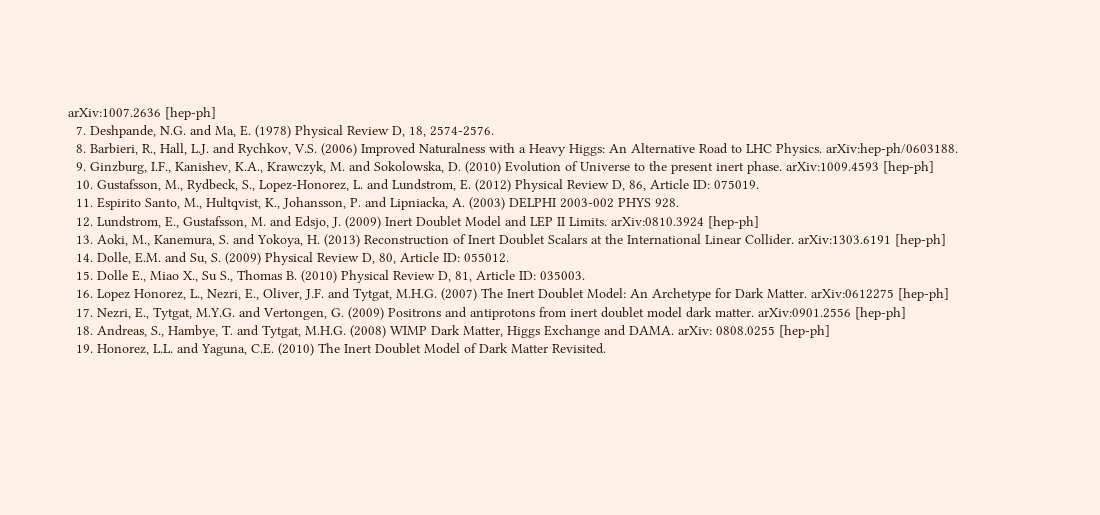arXiv:1007.2636 [hep-ph]
  7. Deshpande, N.G. and Ma, E. (1978) Physical Review D, 18, 2574-2576.
  8. Barbieri, R., Hall, L.J. and Rychkov, V.S. (2006) Improved Naturalness with a Heavy Higgs: An Alternative Road to LHC Physics. arXiv:hep-ph/0603188.
  9. Ginzburg, I.F., Kanishev, K.A., Krawczyk, M. and Sokolowska, D. (2010) Evolution of Universe to the present inert phase. arXiv:1009.4593 [hep-ph]
  10. Gustafsson, M., Rydbeck, S., Lopez-Honorez, L. and Lundstrom, E. (2012) Physical Review D, 86, Article ID: 075019.
  11. Espirito Santo, M., Hultqvist, K., Johansson, P. and Lipniacka, A. (2003) DELPHI 2003-002 PHYS 928.
  12. Lundstrom, E., Gustafsson, M. and Edsjo, J. (2009) Inert Doublet Model and LEP II Limits. arXiv:0810.3924 [hep-ph]
  13. Aoki, M., Kanemura, S. and Yokoya, H. (2013) Reconstruction of Inert Doublet Scalars at the International Linear Collider. arXiv:1303.6191 [hep-ph]
  14. Dolle, E.M. and Su, S. (2009) Physical Review D, 80, Article ID: 055012.
  15. Dolle E., Miao X., Su S., Thomas B. (2010) Physical Review D, 81, Article ID: 035003.
  16. Lopez Honorez, L., Nezri, E., Oliver, J.F. and Tytgat, M.H.G. (2007) The Inert Doublet Model: An Archetype for Dark Matter. arXiv:0612275 [hep-ph]
  17. Nezri, E., Tytgat, M.Y.G. and Vertongen, G. (2009) Positrons and antiprotons from inert doublet model dark matter. arXiv:0901.2556 [hep-ph]
  18. Andreas, S., Hambye, T. and Tytgat, M.H.G. (2008) WIMP Dark Matter, Higgs Exchange and DAMA. arXiv: 0808.0255 [hep-ph]
  19. Honorez, L.L. and Yaguna, C.E. (2010) The Inert Doublet Model of Dark Matter Revisited.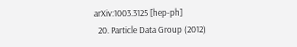arXiv:1003.3125 [hep-ph]
  20. Particle Data Group (2012)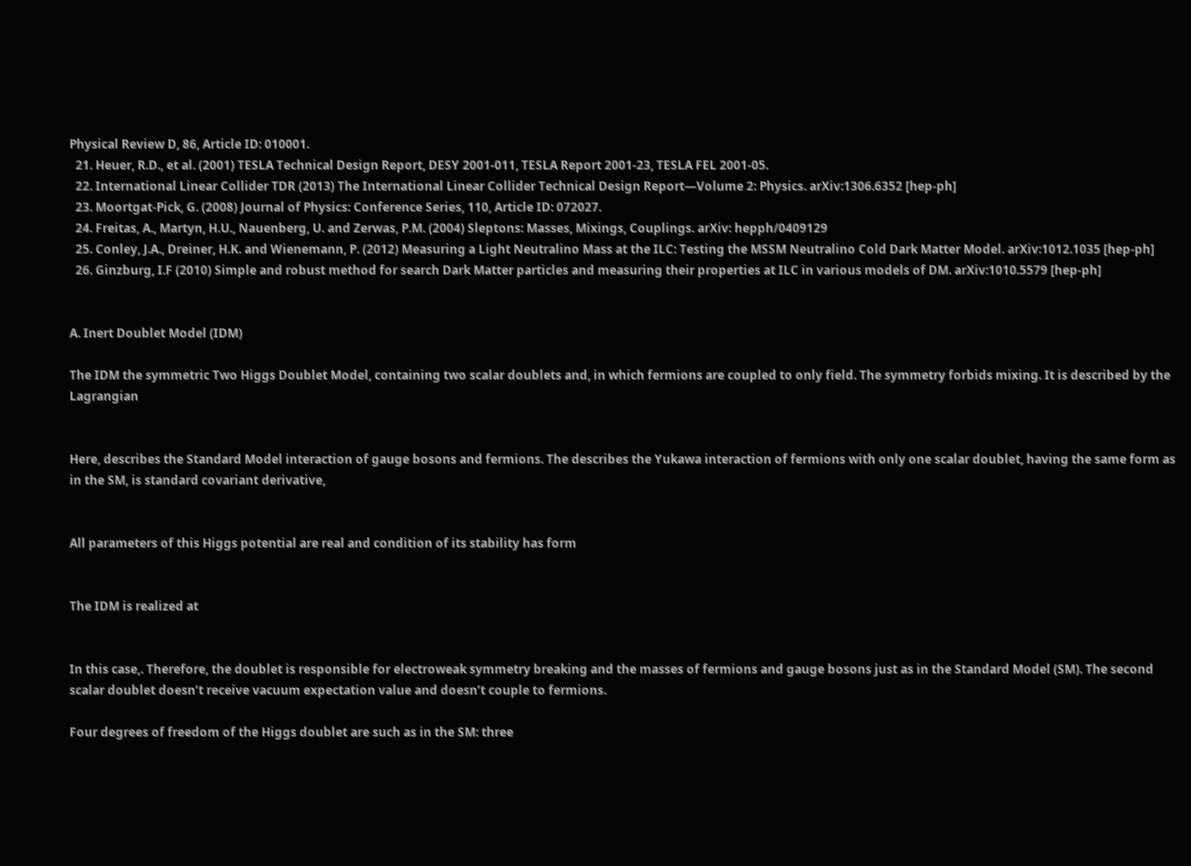Physical Review D, 86, Article ID: 010001.
  21. Heuer, R.D., et al. (2001) TESLA Technical Design Report, DESY 2001-011, TESLA Report 2001-23, TESLA FEL 2001-05.
  22. International Linear Collider TDR (2013) The International Linear Collider Technical Design Report—Volume 2: Physics. arXiv:1306.6352 [hep-ph]
  23. Moortgat-Pick, G. (2008) Journal of Physics: Conference Series, 110, Article ID: 072027.
  24. Freitas, A., Martyn, H.U., Nauenberg, U. and Zerwas, P.M. (2004) Sleptons: Masses, Mixings, Couplings. arXiv: hepph/0409129
  25. Conley, J.A., Dreiner, H.K. and Wienemann, P. (2012) Measuring a Light Neutralino Mass at the ILC: Testing the MSSM Neutralino Cold Dark Matter Model. arXiv:1012.1035 [hep-ph]
  26. Ginzburg, I.F (2010) Simple and robust method for search Dark Matter particles and measuring their properties at ILC in various models of DM. arXiv:1010.5579 [hep-ph]


A. Inert Doublet Model (IDM)

The IDM the symmetric Two Higgs Doublet Model, containing two scalar doublets and, in which fermions are coupled to only field. The symmetry forbids mixing. It is described by the Lagrangian


Here, describes the Standard Model interaction of gauge bosons and fermions. The describes the Yukawa interaction of fermions with only one scalar doublet, having the same form as in the SM, is standard covariant derivative,


All parameters of this Higgs potential are real and condition of its stability has form


The IDM is realized at


In this case,. Therefore, the doublet is responsible for electroweak symmetry breaking and the masses of fermions and gauge bosons just as in the Standard Model (SM). The second scalar doublet doesn’t receive vacuum expectation value and doesn’t couple to fermions.

Four degrees of freedom of the Higgs doublet are such as in the SM: three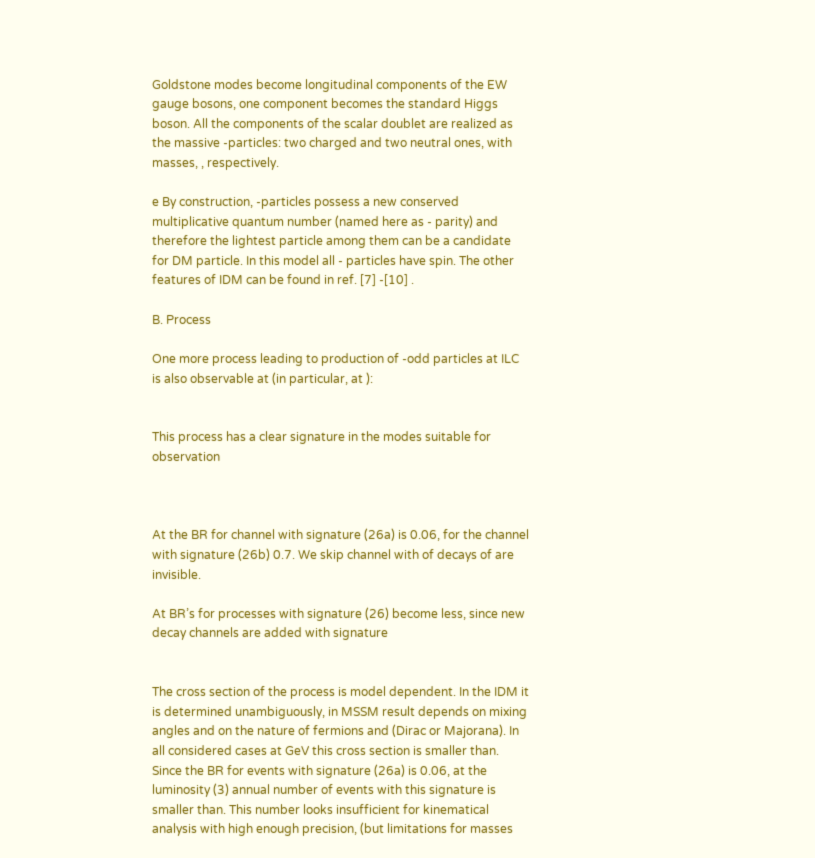Goldstone modes become longitudinal components of the EW gauge bosons, one component becomes the standard Higgs boson. All the components of the scalar doublet are realized as the massive -particles: two charged and two neutral ones, with masses, , respectively.

e By construction, -particles possess a new conserved multiplicative quantum number (named here as - parity) and therefore the lightest particle among them can be a candidate for DM particle. In this model all - particles have spin. The other features of IDM can be found in ref. [7] -[10] .

B. Process

One more process leading to production of -odd particles at ILC is also observable at (in particular, at ):


This process has a clear signature in the modes suitable for observation



At the BR for channel with signature (26a) is 0.06, for the channel with signature (26b) 0.7. We skip channel with of decays of are invisible.

At BR’s for processes with signature (26) become less, since new decay channels are added with signature


The cross section of the process is model dependent. In the IDM it is determined unambiguously, in MSSM result depends on mixing angles and on the nature of fermions and (Dirac or Majorana). In all considered cases at GeV this cross section is smaller than. Since the BR for events with signature (26a) is 0.06, at the luminosity (3) annual number of events with this signature is smaller than. This number looks insufficient for kinematical analysis with high enough precision, (but limitations for masses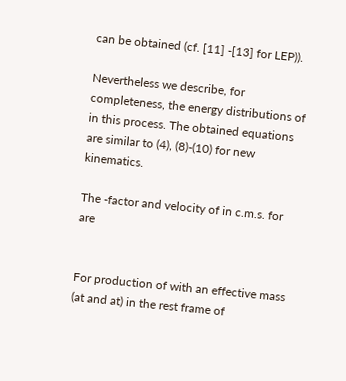can be obtained (cf. [11] -[13] for LEP)).

Nevertheless we describe, for completeness, the energy distributions of in this process. The obtained equations are similar to (4), (8)-(10) for new kinematics.

The -factor and velocity of in c.m.s. for are


For production of with an effective mass (at and at) in the rest frame of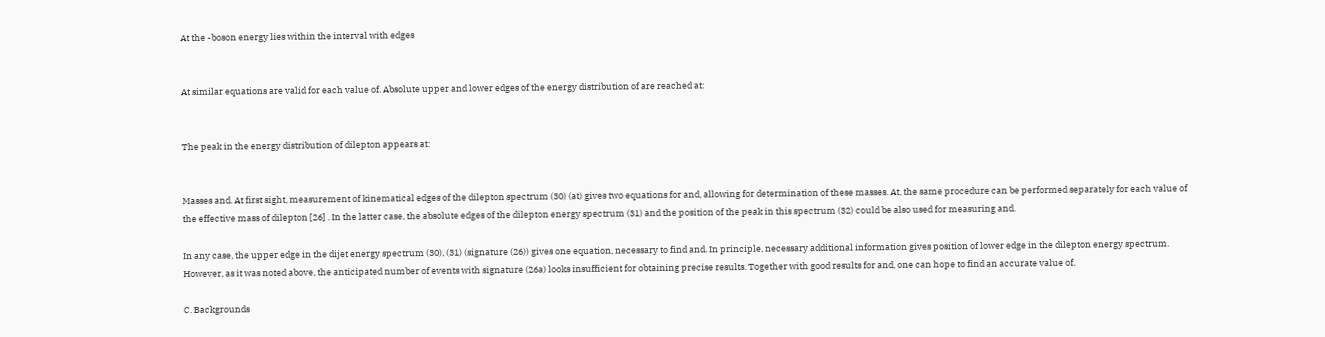At the -boson energy lies within the interval with edges


At similar equations are valid for each value of. Absolute upper and lower edges of the energy distribution of are reached at:


The peak in the energy distribution of dilepton appears at:


Masses and. At first sight, measurement of kinematical edges of the dilepton spectrum (30) (at) gives two equations for and, allowing for determination of these masses. At, the same procedure can be performed separately for each value of the effective mass of dilepton [26] . In the latter case, the absolute edges of the dilepton energy spectrum (31) and the position of the peak in this spectrum (32) could be also used for measuring and.

In any case, the upper edge in the dijet energy spectrum (30), (31) (signature (26)) gives one equation, necessary to find and. In principle, necessary additional information gives position of lower edge in the dilepton energy spectrum. However, as it was noted above, the anticipated number of events with signature (26a) looks insufficient for obtaining precise results. Together with good results for and, one can hope to find an accurate value of.

C. Backgrounds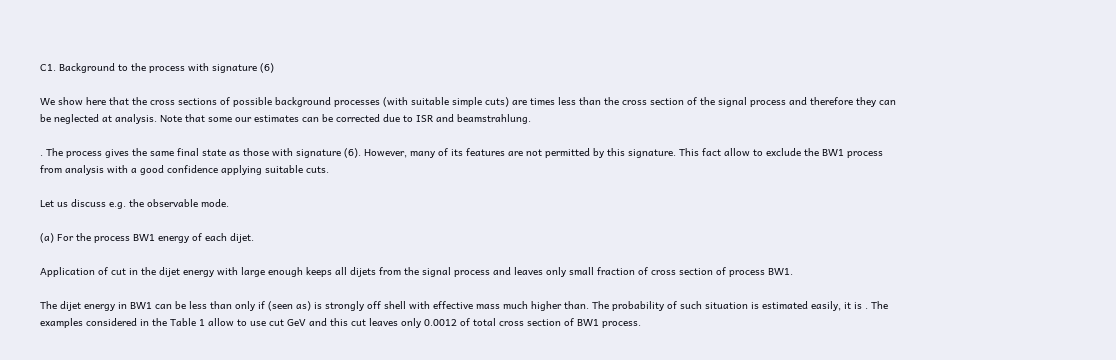C1. Background to the process with signature (6)

We show here that the cross sections of possible background processes (with suitable simple cuts) are times less than the cross section of the signal process and therefore they can be neglected at analysis. Note that some our estimates can be corrected due to ISR and beamstrahlung.

. The process gives the same final state as those with signature (6). However, many of its features are not permitted by this signature. This fact allow to exclude the BW1 process from analysis with a good confidence applying suitable cuts.

Let us discuss e.g. the observable mode.

(a) For the process BW1 energy of each dijet.

Application of cut in the dijet energy with large enough keeps all dijets from the signal process and leaves only small fraction of cross section of process BW1.

The dijet energy in BW1 can be less than only if (seen as) is strongly off shell with effective mass much higher than. The probability of such situation is estimated easily, it is . The examples considered in the Table 1 allow to use cut GeV and this cut leaves only 0.0012 of total cross section of BW1 process.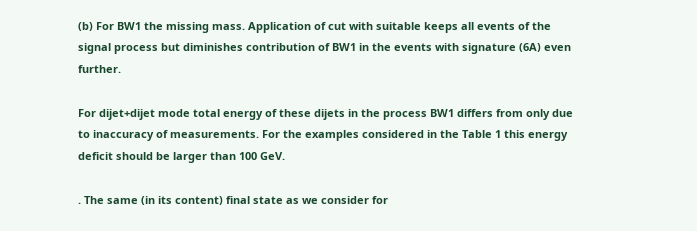(b) For BW1 the missing mass. Application of cut with suitable keeps all events of the signal process but diminishes contribution of BW1 in the events with signature (6A) even further.

For dijet+dijet mode total energy of these dijets in the process BW1 differs from only due to inaccuracy of measurements. For the examples considered in the Table 1 this energy deficit should be larger than 100 GeV.

. The same (in its content) final state as we consider for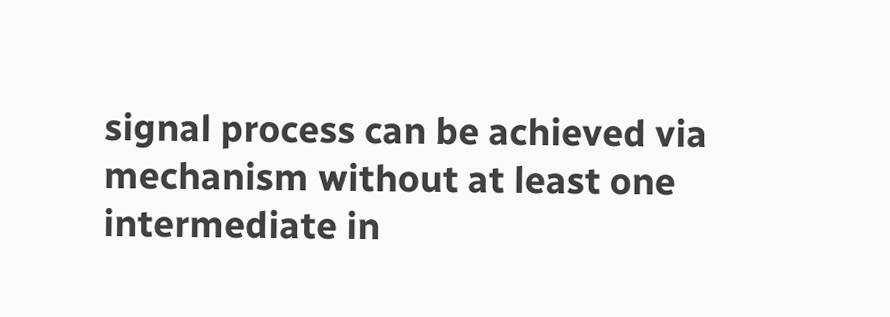signal process can be achieved via mechanism without at least one intermediate in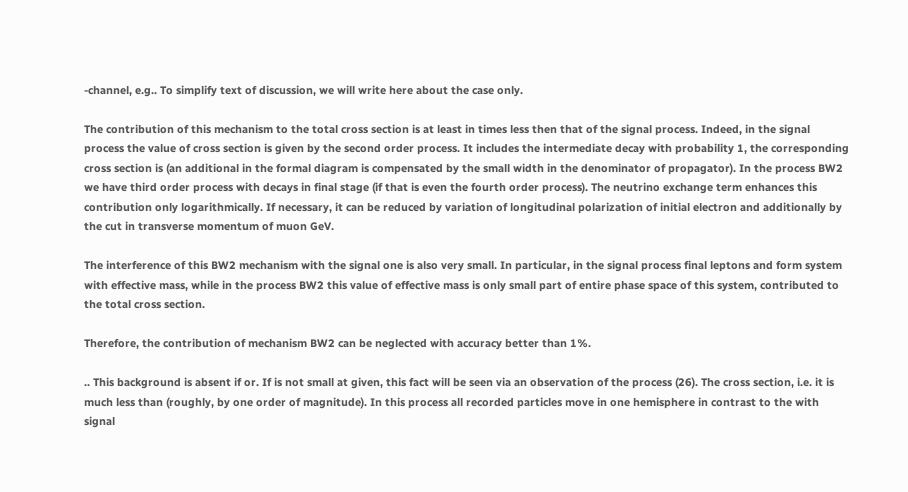-channel, e.g.. To simplify text of discussion, we will write here about the case only.

The contribution of this mechanism to the total cross section is at least in times less then that of the signal process. Indeed, in the signal process the value of cross section is given by the second order process. It includes the intermediate decay with probability 1, the corresponding cross section is (an additional in the formal diagram is compensated by the small width in the denominator of propagator). In the process BW2 we have third order process with decays in final stage (if that is even the fourth order process). The neutrino exchange term enhances this contribution only logarithmically. If necessary, it can be reduced by variation of longitudinal polarization of initial electron and additionally by the cut in transverse momentum of muon GeV.

The interference of this BW2 mechanism with the signal one is also very small. In particular, in the signal process final leptons and form system with effective mass, while in the process BW2 this value of effective mass is only small part of entire phase space of this system, contributed to the total cross section.

Therefore, the contribution of mechanism BW2 can be neglected with accuracy better than 1%.

.. This background is absent if or. If is not small at given, this fact will be seen via an observation of the process (26). The cross section, i.e. it is much less than (roughly, by one order of magnitude). In this process all recorded particles move in one hemisphere in contrast to the with signal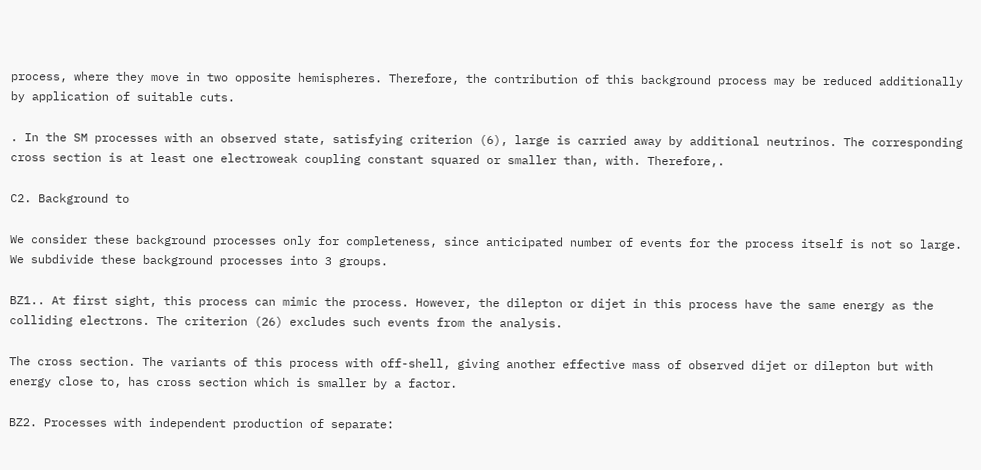process, where they move in two opposite hemispheres. Therefore, the contribution of this background process may be reduced additionally by application of suitable cuts.

. In the SM processes with an observed state, satisfying criterion (6), large is carried away by additional neutrinos. The corresponding cross section is at least one electroweak coupling constant squared or smaller than, with. Therefore,.

C2. Background to

We consider these background processes only for completeness, since anticipated number of events for the process itself is not so large. We subdivide these background processes into 3 groups.

BZ1.. At first sight, this process can mimic the process. However, the dilepton or dijet in this process have the same energy as the colliding electrons. The criterion (26) excludes such events from the analysis.

The cross section. The variants of this process with off-shell, giving another effective mass of observed dijet or dilepton but with energy close to, has cross section which is smaller by a factor.

BZ2. Processes with independent production of separate: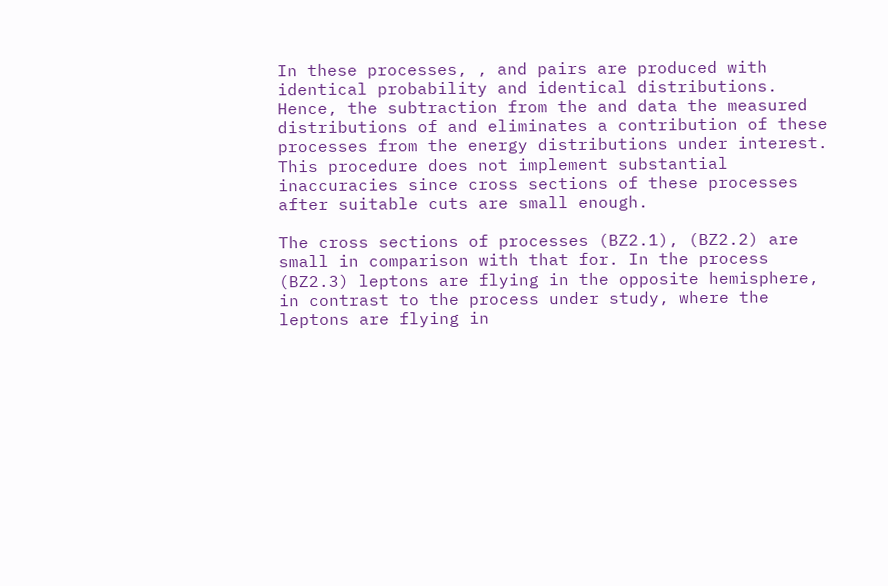In these processes, , and pairs are produced with identical probability and identical distributions. Hence, the subtraction from the and data the measured distributions of and eliminates a contribution of these processes from the energy distributions under interest. This procedure does not implement substantial inaccuracies since cross sections of these processes after suitable cuts are small enough.

The cross sections of processes (BZ2.1), (BZ2.2) are small in comparison with that for. In the process (BZ2.3) leptons are flying in the opposite hemisphere, in contrast to the process under study, where the leptons are flying in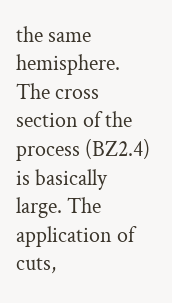the same hemisphere. The cross section of the process (BZ2.4) is basically large. The application of cuts,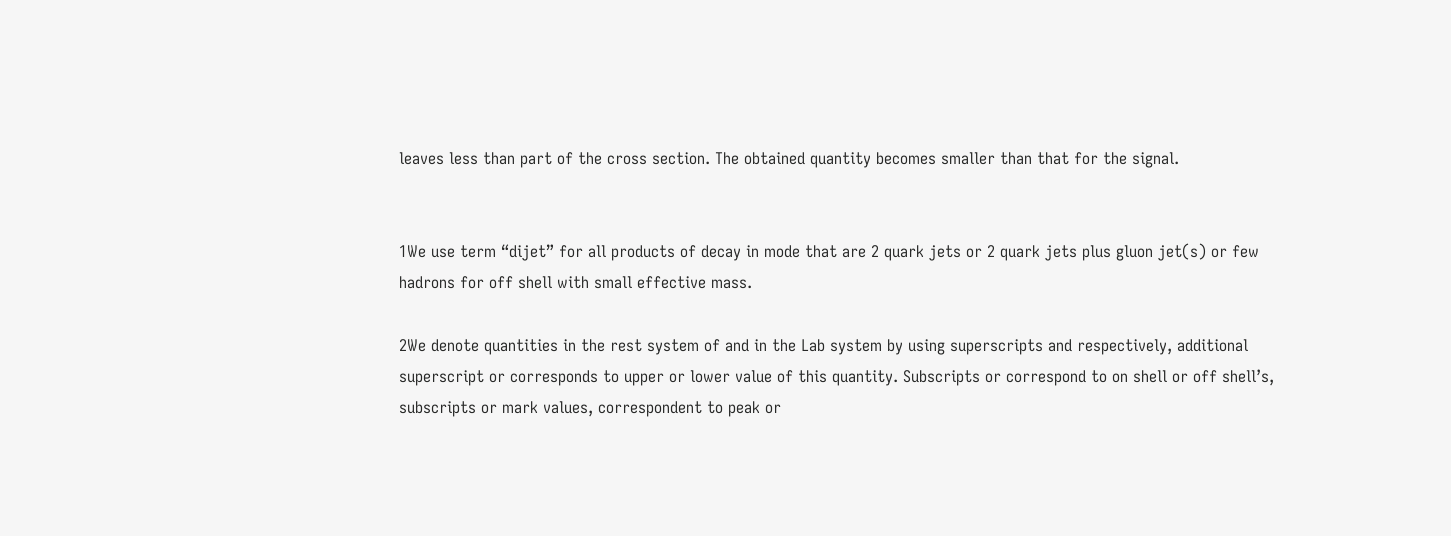leaves less than part of the cross section. The obtained quantity becomes smaller than that for the signal.


1We use term “dijet” for all products of decay in mode that are 2 quark jets or 2 quark jets plus gluon jet(s) or few hadrons for off shell with small effective mass.

2We denote quantities in the rest system of and in the Lab system by using superscripts and respectively, additional superscript or corresponds to upper or lower value of this quantity. Subscripts or correspond to on shell or off shell’s, subscripts or mark values, correspondent to peak or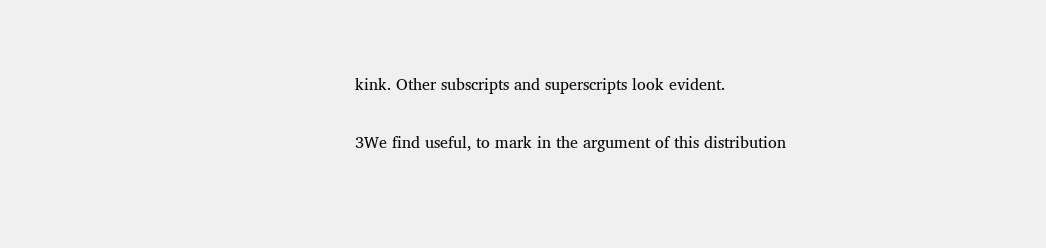kink. Other subscripts and superscripts look evident.

3We find useful, to mark in the argument of this distribution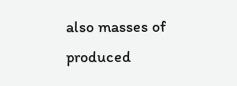also masses of produced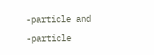-particle and -particle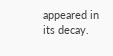appeared in its decay.